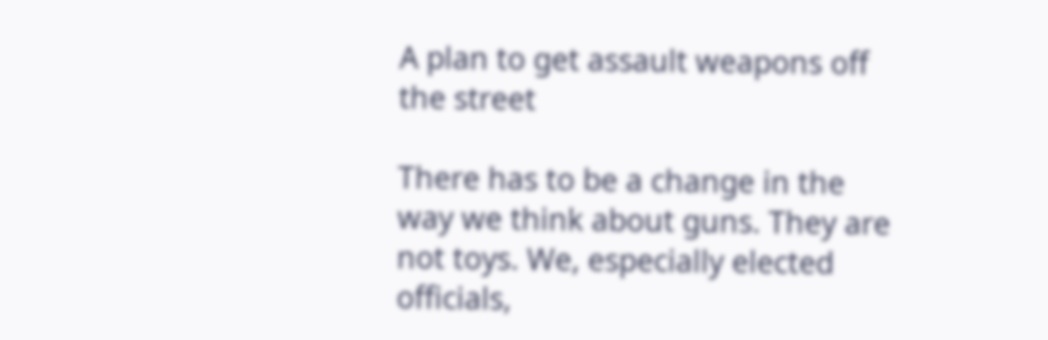A plan to get assault weapons off the street

There has to be a change in the way we think about guns. They are not toys. We, especially elected officials,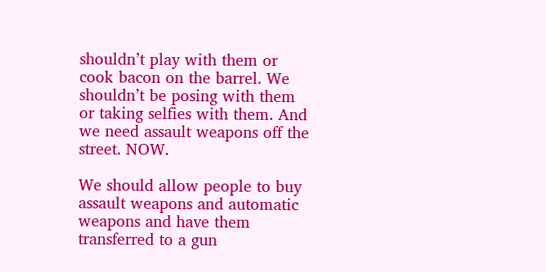shouldn’t play with them or cook bacon on the barrel. We shouldn’t be posing with them or taking selfies with them. And we need assault weapons off the street. NOW.

We should allow people to buy assault weapons and automatic weapons and have them transferred to a gun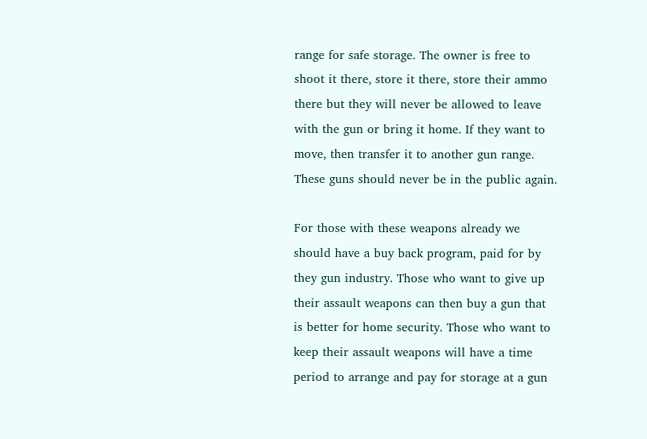range for safe storage. The owner is free to shoot it there, store it there, store their ammo there but they will never be allowed to leave with the gun or bring it home. If they want to move, then transfer it to another gun range. These guns should never be in the public again.

For those with these weapons already we should have a buy back program, paid for by they gun industry. Those who want to give up their assault weapons can then buy a gun that is better for home security. Those who want to keep their assault weapons will have a time period to arrange and pay for storage at a gun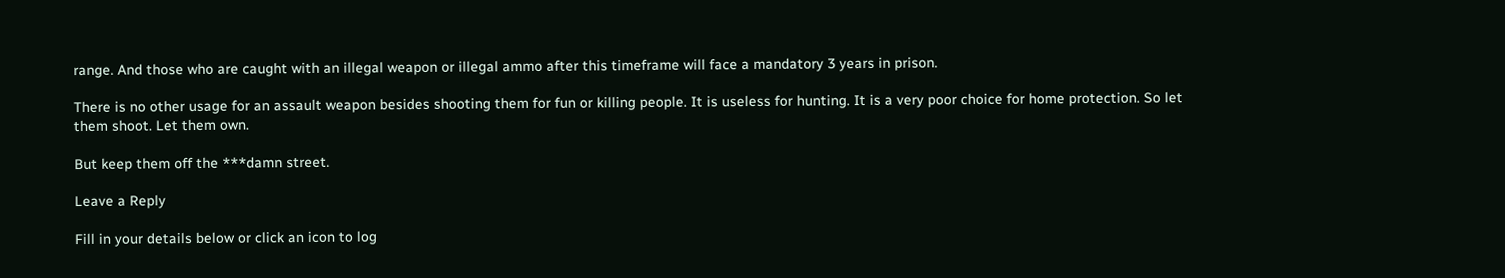range. And those who are caught with an illegal weapon or illegal ammo after this timeframe will face a mandatory 3 years in prison.

There is no other usage for an assault weapon besides shooting them for fun or killing people. It is useless for hunting. It is a very poor choice for home protection. So let them shoot. Let them own.

But keep them off the ***damn street.

Leave a Reply

Fill in your details below or click an icon to log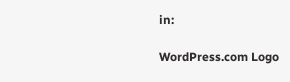in:

WordPress.com Logo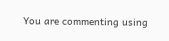You are commenting using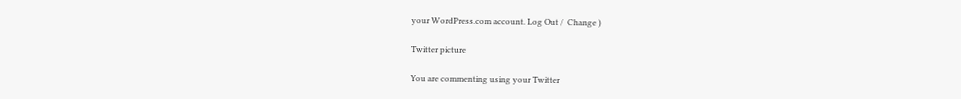your WordPress.com account. Log Out /  Change )

Twitter picture

You are commenting using your Twitter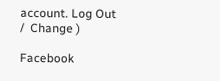account. Log Out /  Change )

Facebook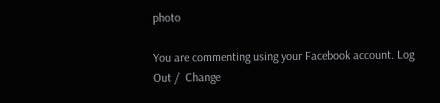photo

You are commenting using your Facebook account. Log Out /  Change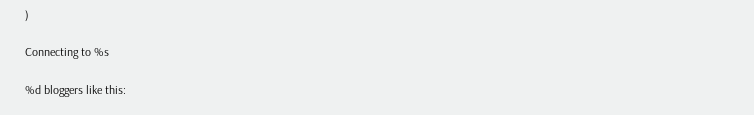)

Connecting to %s

%d bloggers like this: